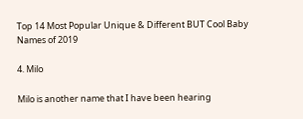Top 14 Most Popular Unique & Different BUT Cool Baby Names of 2019

4. Milo

Milo is another name that I have been hearing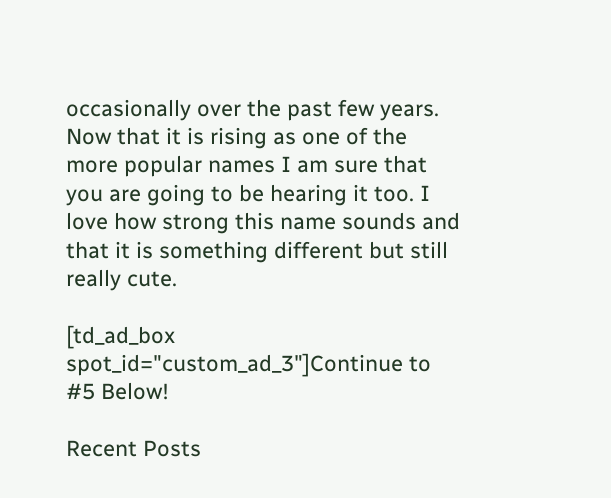occasionally over the past few years. Now that it is rising as one of the more popular names I am sure that you are going to be hearing it too. I love how strong this name sounds and that it is something different but still really cute.

[td_ad_box spot_id="custom_ad_3"]Continue to #5 Below!

Recent Posts